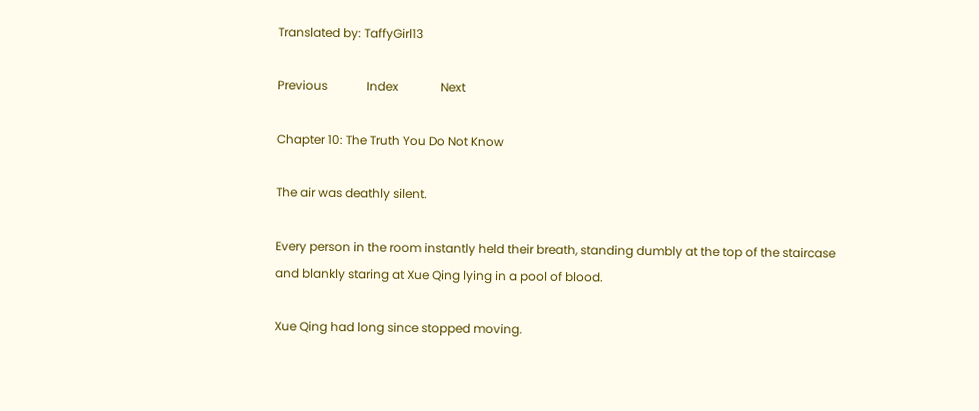Translated by: TaffyGirl13

Previous             Index              Next

Chapter 10: The Truth You Do Not Know

The air was deathly silent.

Every person in the room instantly held their breath, standing dumbly at the top of the staircase and blankly staring at Xue Qing lying in a pool of blood.

Xue Qing had long since stopped moving.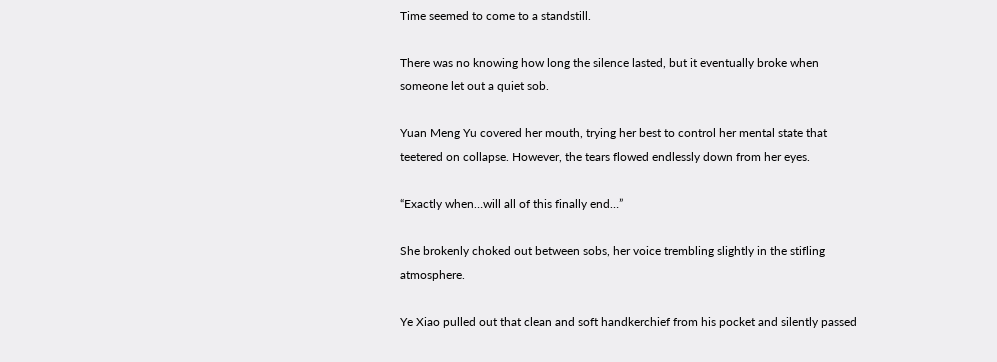Time seemed to come to a standstill.

There was no knowing how long the silence lasted, but it eventually broke when someone let out a quiet sob.

Yuan Meng Yu covered her mouth, trying her best to control her mental state that teetered on collapse. However, the tears flowed endlessly down from her eyes.

“Exactly when…will all of this finally end…”

She brokenly choked out between sobs, her voice trembling slightly in the stifling atmosphere.

Ye Xiao pulled out that clean and soft handkerchief from his pocket and silently passed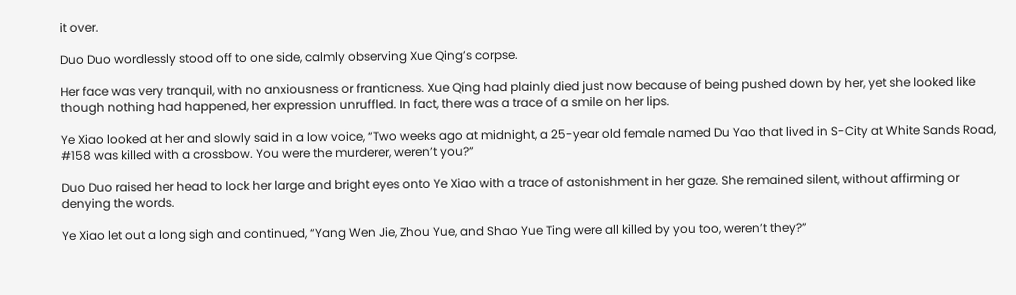it over.

Duo Duo wordlessly stood off to one side, calmly observing Xue Qing’s corpse.

Her face was very tranquil, with no anxiousness or franticness. Xue Qing had plainly died just now because of being pushed down by her, yet she looked like though nothing had happened, her expression unruffled. In fact, there was a trace of a smile on her lips.

Ye Xiao looked at her and slowly said in a low voice, “Two weeks ago at midnight, a 25-year old female named Du Yao that lived in S-City at White Sands Road, #158 was killed with a crossbow. You were the murderer, weren’t you?”

Duo Duo raised her head to lock her large and bright eyes onto Ye Xiao with a trace of astonishment in her gaze. She remained silent, without affirming or denying the words.

Ye Xiao let out a long sigh and continued, “Yang Wen Jie, Zhou Yue, and Shao Yue Ting were all killed by you too, weren’t they?”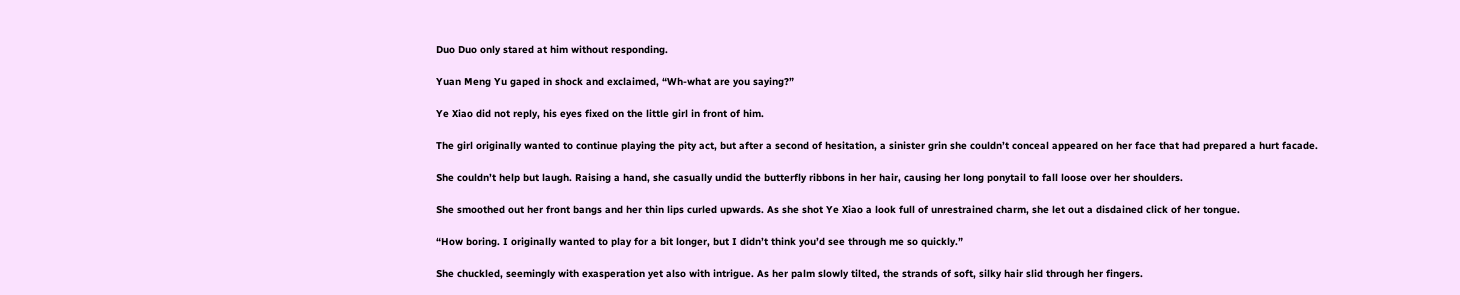Duo Duo only stared at him without responding.

Yuan Meng Yu gaped in shock and exclaimed, “Wh-what are you saying?”

Ye Xiao did not reply, his eyes fixed on the little girl in front of him.

The girl originally wanted to continue playing the pity act, but after a second of hesitation, a sinister grin she couldn’t conceal appeared on her face that had prepared a hurt facade.

She couldn’t help but laugh. Raising a hand, she casually undid the butterfly ribbons in her hair, causing her long ponytail to fall loose over her shoulders.

She smoothed out her front bangs and her thin lips curled upwards. As she shot Ye Xiao a look full of unrestrained charm, she let out a disdained click of her tongue.

“How boring. I originally wanted to play for a bit longer, but I didn’t think you’d see through me so quickly.”

She chuckled, seemingly with exasperation yet also with intrigue. As her palm slowly tilted, the strands of soft, silky hair slid through her fingers.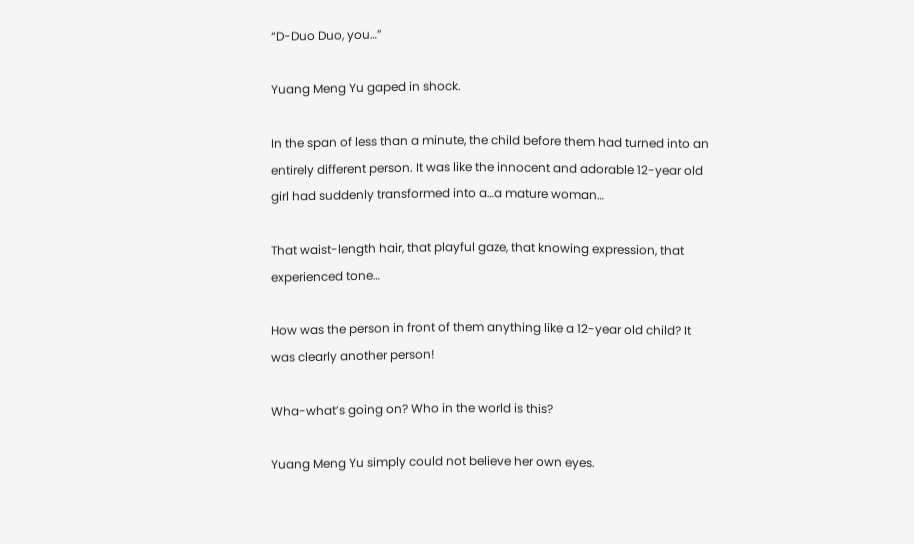“D-Duo Duo, you…”

Yuang Meng Yu gaped in shock.

In the span of less than a minute, the child before them had turned into an entirely different person. It was like the innocent and adorable 12-year old girl had suddenly transformed into a…a mature woman…

That waist-length hair, that playful gaze, that knowing expression, that experienced tone…

How was the person in front of them anything like a 12-year old child? It was clearly another person!

Wha-what’s going on? Who in the world is this?

Yuang Meng Yu simply could not believe her own eyes.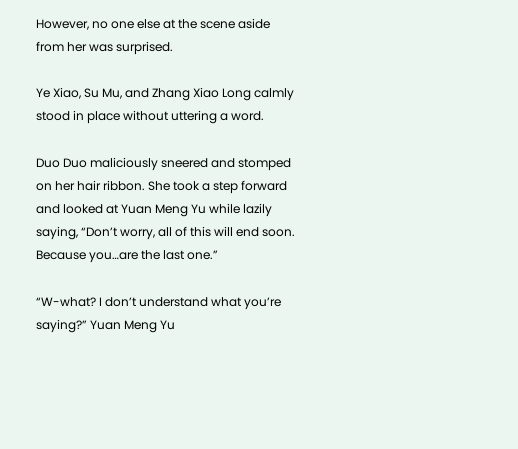However, no one else at the scene aside from her was surprised.

Ye Xiao, Su Mu, and Zhang Xiao Long calmly stood in place without uttering a word.

Duo Duo maliciously sneered and stomped on her hair ribbon. She took a step forward and looked at Yuan Meng Yu while lazily saying, “Don’t worry, all of this will end soon. Because you…are the last one.”

“W-what? I don’t understand what you’re saying?” Yuan Meng Yu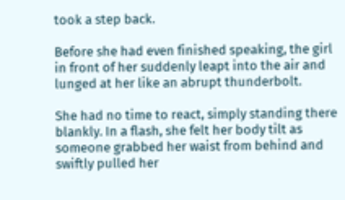took a step back.

Before she had even finished speaking, the girl in front of her suddenly leapt into the air and lunged at her like an abrupt thunderbolt.

She had no time to react, simply standing there blankly. In a flash, she felt her body tilt as someone grabbed her waist from behind and swiftly pulled her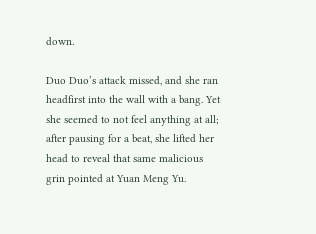down.

Duo Duo’s attack missed, and she ran headfirst into the wall with a bang. Yet she seemed to not feel anything at all; after pausing for a beat, she lifted her head to reveal that same malicious grin pointed at Yuan Meng Yu.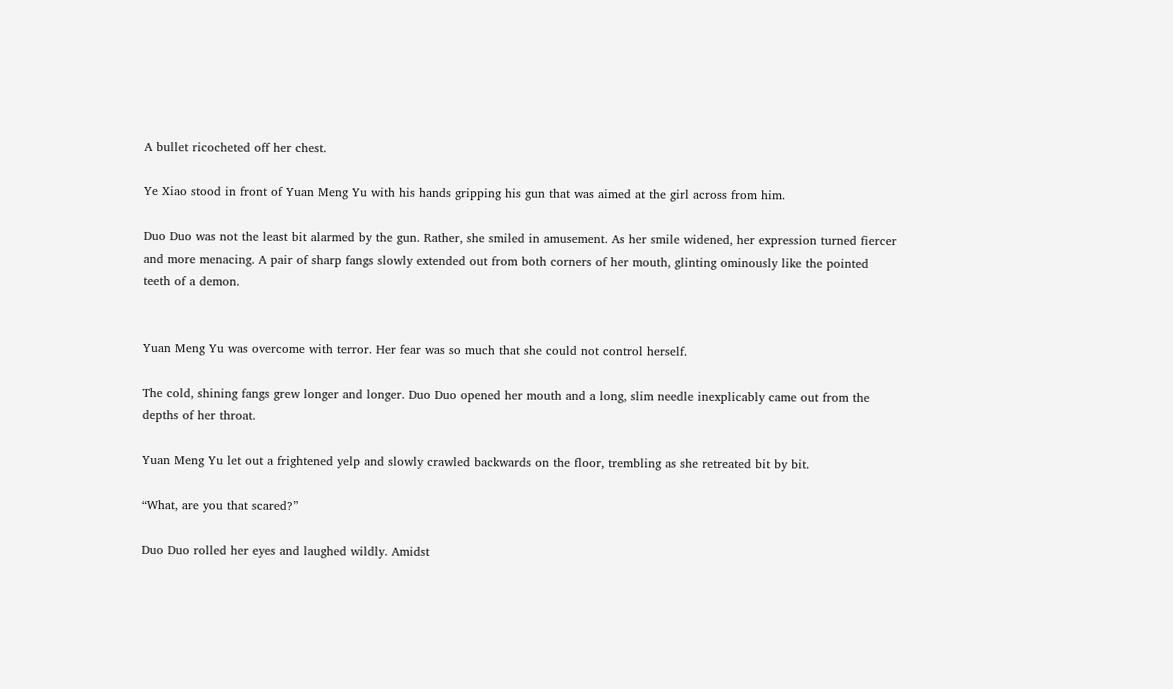A bullet ricocheted off her chest.

Ye Xiao stood in front of Yuan Meng Yu with his hands gripping his gun that was aimed at the girl across from him.

Duo Duo was not the least bit alarmed by the gun. Rather, she smiled in amusement. As her smile widened, her expression turned fiercer and more menacing. A pair of sharp fangs slowly extended out from both corners of her mouth, glinting ominously like the pointed teeth of a demon.


Yuan Meng Yu was overcome with terror. Her fear was so much that she could not control herself.

The cold, shining fangs grew longer and longer. Duo Duo opened her mouth and a long, slim needle inexplicably came out from the depths of her throat.

Yuan Meng Yu let out a frightened yelp and slowly crawled backwards on the floor, trembling as she retreated bit by bit.

“What, are you that scared?”

Duo Duo rolled her eyes and laughed wildly. Amidst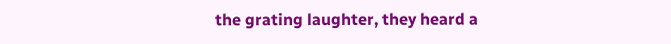the grating laughter, they heard a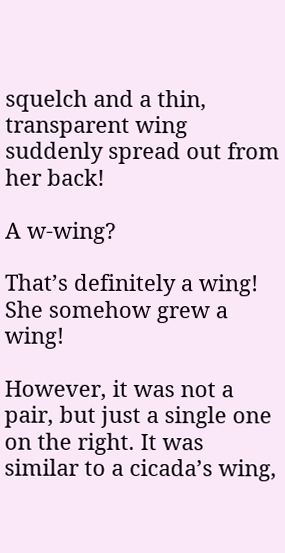squelch and a thin, transparent wing suddenly spread out from her back!

A w-wing?

That’s definitely a wing! She somehow grew a wing!

However, it was not a pair, but just a single one on the right. It was similar to a cicada’s wing,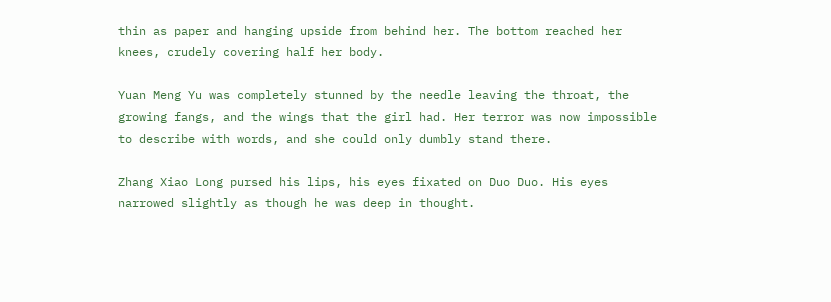thin as paper and hanging upside from behind her. The bottom reached her knees, crudely covering half her body.

Yuan Meng Yu was completely stunned by the needle leaving the throat, the growing fangs, and the wings that the girl had. Her terror was now impossible to describe with words, and she could only dumbly stand there.

Zhang Xiao Long pursed his lips, his eyes fixated on Duo Duo. His eyes narrowed slightly as though he was deep in thought.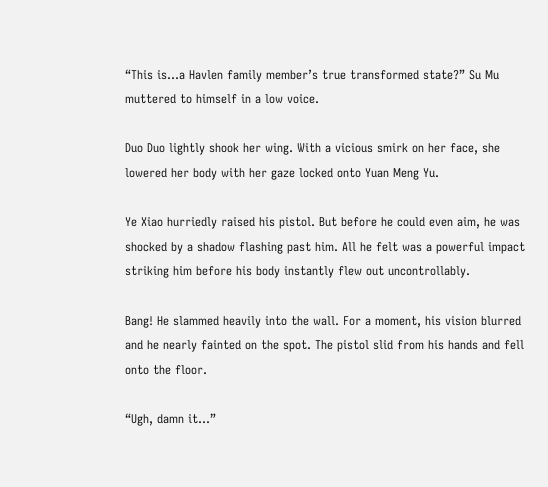“This is…a Havlen family member’s true transformed state?” Su Mu muttered to himself in a low voice.

Duo Duo lightly shook her wing. With a vicious smirk on her face, she lowered her body with her gaze locked onto Yuan Meng Yu.

Ye Xiao hurriedly raised his pistol. But before he could even aim, he was shocked by a shadow flashing past him. All he felt was a powerful impact striking him before his body instantly flew out uncontrollably.

Bang! He slammed heavily into the wall. For a moment, his vision blurred and he nearly fainted on the spot. The pistol slid from his hands and fell onto the floor.

“Ugh, damn it…”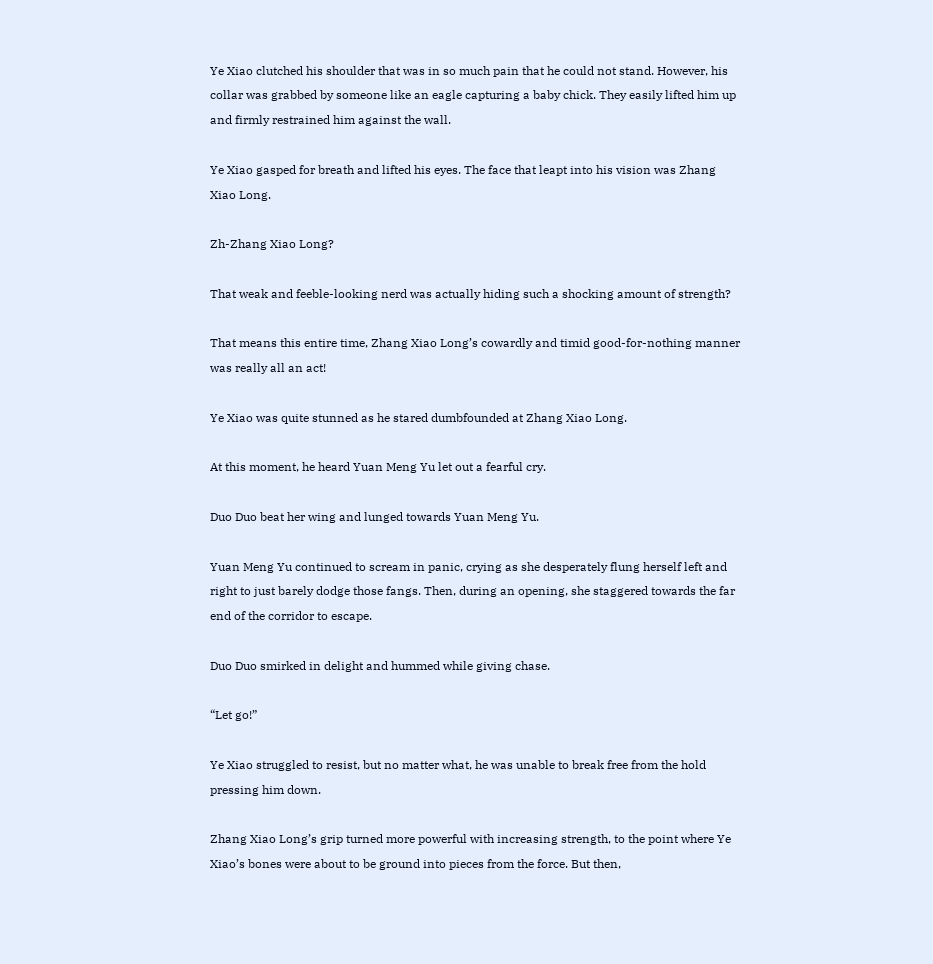Ye Xiao clutched his shoulder that was in so much pain that he could not stand. However, his collar was grabbed by someone like an eagle capturing a baby chick. They easily lifted him up and firmly restrained him against the wall.

Ye Xiao gasped for breath and lifted his eyes. The face that leapt into his vision was Zhang Xiao Long.

Zh-Zhang Xiao Long?

That weak and feeble-looking nerd was actually hiding such a shocking amount of strength?

That means this entire time, Zhang Xiao Long’s cowardly and timid good-for-nothing manner was really all an act!

Ye Xiao was quite stunned as he stared dumbfounded at Zhang Xiao Long.

At this moment, he heard Yuan Meng Yu let out a fearful cry.

Duo Duo beat her wing and lunged towards Yuan Meng Yu.

Yuan Meng Yu continued to scream in panic, crying as she desperately flung herself left and right to just barely dodge those fangs. Then, during an opening, she staggered towards the far end of the corridor to escape.

Duo Duo smirked in delight and hummed while giving chase.

“Let go!”

Ye Xiao struggled to resist, but no matter what, he was unable to break free from the hold pressing him down.

Zhang Xiao Long’s grip turned more powerful with increasing strength, to the point where Ye Xiao’s bones were about to be ground into pieces from the force. But then,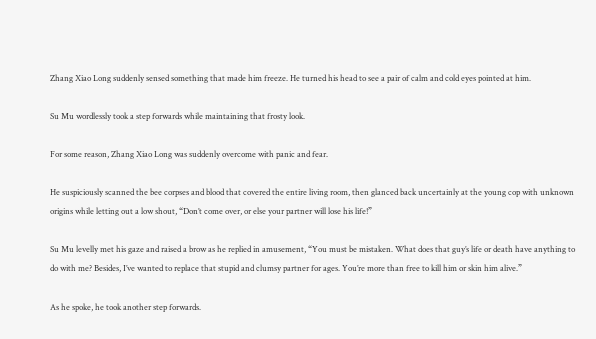Zhang Xiao Long suddenly sensed something that made him freeze. He turned his head to see a pair of calm and cold eyes pointed at him.

Su Mu wordlessly took a step forwards while maintaining that frosty look.

For some reason, Zhang Xiao Long was suddenly overcome with panic and fear.

He suspiciously scanned the bee corpses and blood that covered the entire living room, then glanced back uncertainly at the young cop with unknown origins while letting out a low shout, “Don’t come over, or else your partner will lose his life!”

Su Mu levelly met his gaze and raised a brow as he replied in amusement, “You must be mistaken. What does that guy’s life or death have anything to do with me? Besides, I’ve wanted to replace that stupid and clumsy partner for ages. You’re more than free to kill him or skin him alive.”

As he spoke, he took another step forwards.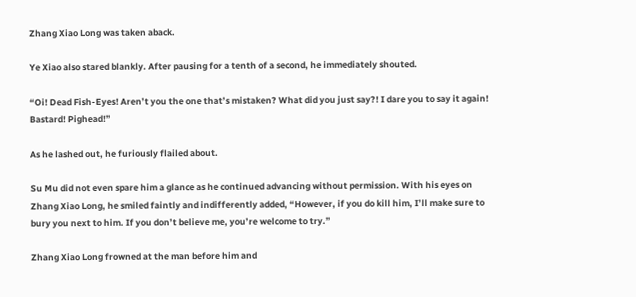Zhang Xiao Long was taken aback.

Ye Xiao also stared blankly. After pausing for a tenth of a second, he immediately shouted.

“Oi! Dead Fish-Eyes! Aren’t you the one that’s mistaken? What did you just say?! I dare you to say it again! Bastard! Pighead!”

As he lashed out, he furiously flailed about.

Su Mu did not even spare him a glance as he continued advancing without permission. With his eyes on Zhang Xiao Long, he smiled faintly and indifferently added, “However, if you do kill him, I’ll make sure to bury you next to him. If you don’t believe me, you’re welcome to try.”

Zhang Xiao Long frowned at the man before him and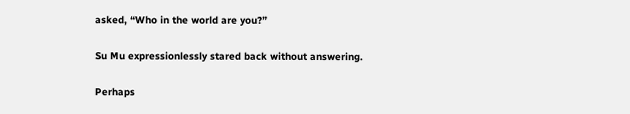asked, “Who in the world are you?”

Su Mu expressionlessly stared back without answering.

Perhaps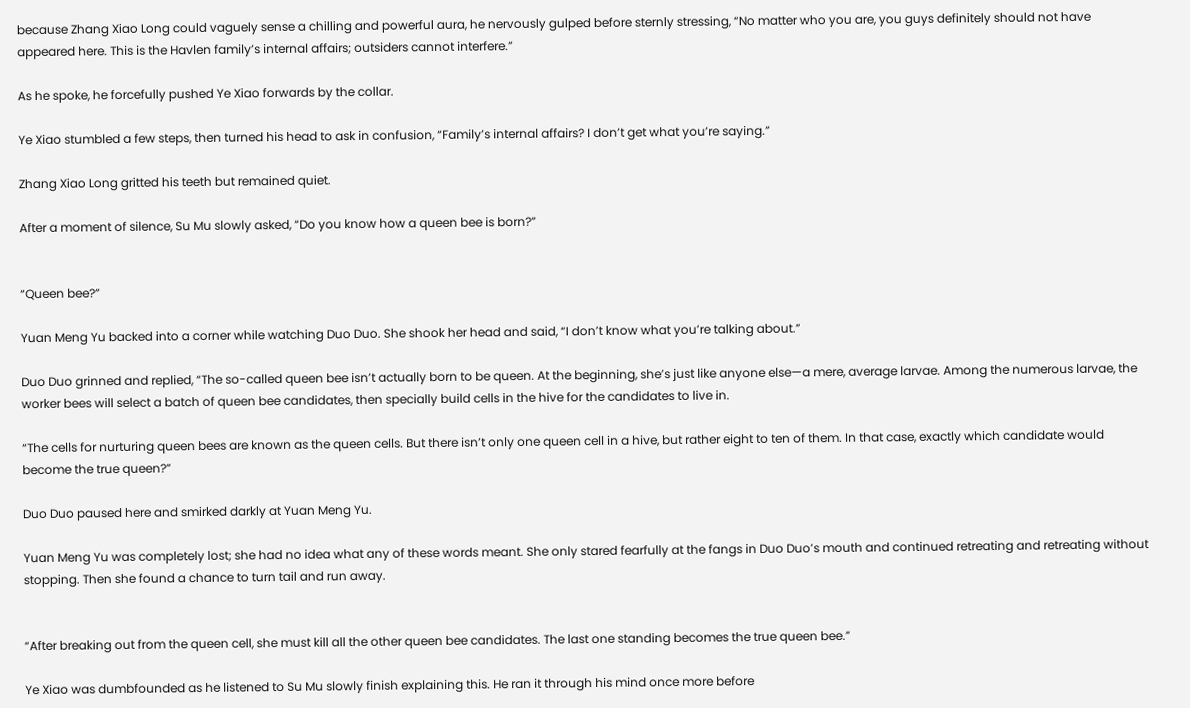because Zhang Xiao Long could vaguely sense a chilling and powerful aura, he nervously gulped before sternly stressing, “No matter who you are, you guys definitely should not have appeared here. This is the Havlen family’s internal affairs; outsiders cannot interfere.”

As he spoke, he forcefully pushed Ye Xiao forwards by the collar.

Ye Xiao stumbled a few steps, then turned his head to ask in confusion, “Family’s internal affairs? I don’t get what you’re saying.”

Zhang Xiao Long gritted his teeth but remained quiet.

After a moment of silence, Su Mu slowly asked, “Do you know how a queen bee is born?”


“Queen bee?”

Yuan Meng Yu backed into a corner while watching Duo Duo. She shook her head and said, “I don’t know what you’re talking about.”

Duo Duo grinned and replied, “The so-called queen bee isn’t actually born to be queen. At the beginning, she’s just like anyone else—a mere, average larvae. Among the numerous larvae, the worker bees will select a batch of queen bee candidates, then specially build cells in the hive for the candidates to live in.

“The cells for nurturing queen bees are known as the queen cells. But there isn’t only one queen cell in a hive, but rather eight to ten of them. In that case, exactly which candidate would become the true queen?”

Duo Duo paused here and smirked darkly at Yuan Meng Yu.

Yuan Meng Yu was completely lost; she had no idea what any of these words meant. She only stared fearfully at the fangs in Duo Duo’s mouth and continued retreating and retreating without stopping. Then she found a chance to turn tail and run away.


“After breaking out from the queen cell, she must kill all the other queen bee candidates. The last one standing becomes the true queen bee.”

Ye Xiao was dumbfounded as he listened to Su Mu slowly finish explaining this. He ran it through his mind once more before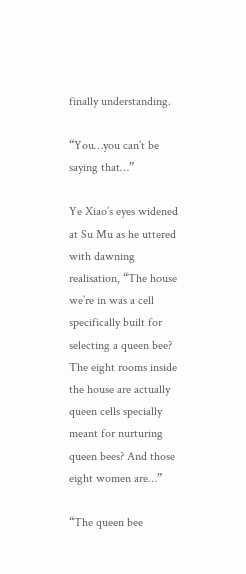finally understanding.

“You…you can’t be saying that…”

Ye Xiao’s eyes widened at Su Mu as he uttered with dawning realisation, “The house we’re in was a cell specifically built for selecting a queen bee? The eight rooms inside the house are actually queen cells specially meant for nurturing queen bees? And those eight women are…”

“The queen bee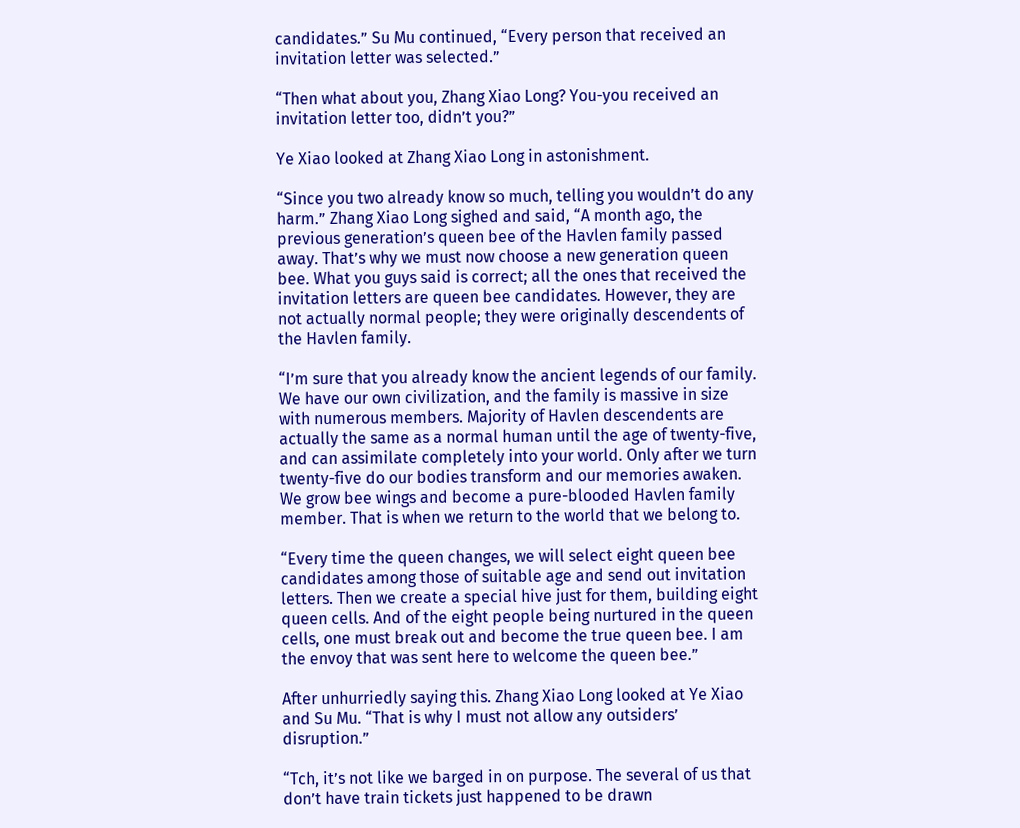candidates.” Su Mu continued, “Every person that received an invitation letter was selected.”

“Then what about you, Zhang Xiao Long? You-you received an invitation letter too, didn’t you?”

Ye Xiao looked at Zhang Xiao Long in astonishment.

“Since you two already know so much, telling you wouldn’t do any harm.” Zhang Xiao Long sighed and said, “A month ago, the previous generation’s queen bee of the Havlen family passed away. That’s why we must now choose a new generation queen bee. What you guys said is correct; all the ones that received the invitation letters are queen bee candidates. However, they are not actually normal people; they were originally descendents of the Havlen family.

“I’m sure that you already know the ancient legends of our family. We have our own civilization, and the family is massive in size with numerous members. Majority of Havlen descendents are actually the same as a normal human until the age of twenty-five, and can assimilate completely into your world. Only after we turn twenty-five do our bodies transform and our memories awaken. We grow bee wings and become a pure-blooded Havlen family member. That is when we return to the world that we belong to.

“Every time the queen changes, we will select eight queen bee candidates among those of suitable age and send out invitation letters. Then we create a special hive just for them, building eight queen cells. And of the eight people being nurtured in the queen cells, one must break out and become the true queen bee. I am the envoy that was sent here to welcome the queen bee.”

After unhurriedly saying this. Zhang Xiao Long looked at Ye Xiao and Su Mu. “That is why I must not allow any outsiders’ disruption.”

“Tch, it’s not like we barged in on purpose. The several of us that don’t have train tickets just happened to be drawn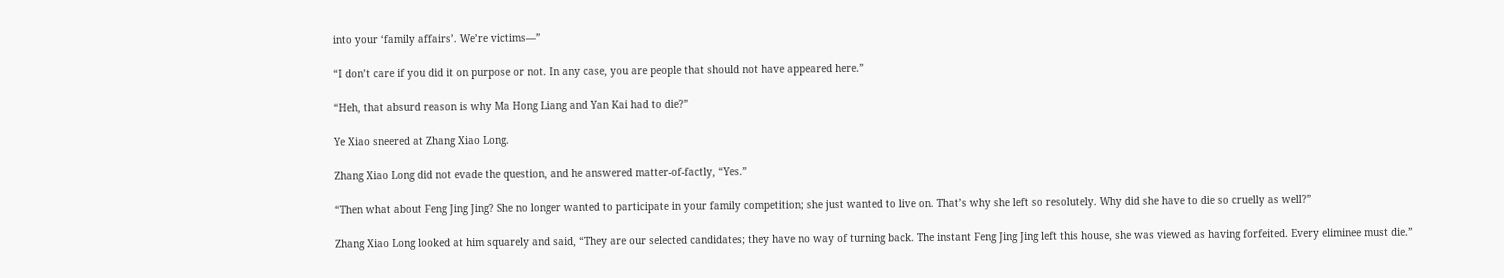into your ‘family affairs’. We’re victims—”

“I don’t care if you did it on purpose or not. In any case, you are people that should not have appeared here.”

“Heh, that absurd reason is why Ma Hong Liang and Yan Kai had to die?”

Ye Xiao sneered at Zhang Xiao Long.

Zhang Xiao Long did not evade the question, and he answered matter-of-factly, “Yes.”

“Then what about Feng Jing Jing? She no longer wanted to participate in your family competition; she just wanted to live on. That’s why she left so resolutely. Why did she have to die so cruelly as well?”

Zhang Xiao Long looked at him squarely and said, “They are our selected candidates; they have no way of turning back. The instant Feng Jing Jing left this house, she was viewed as having forfeited. Every eliminee must die.”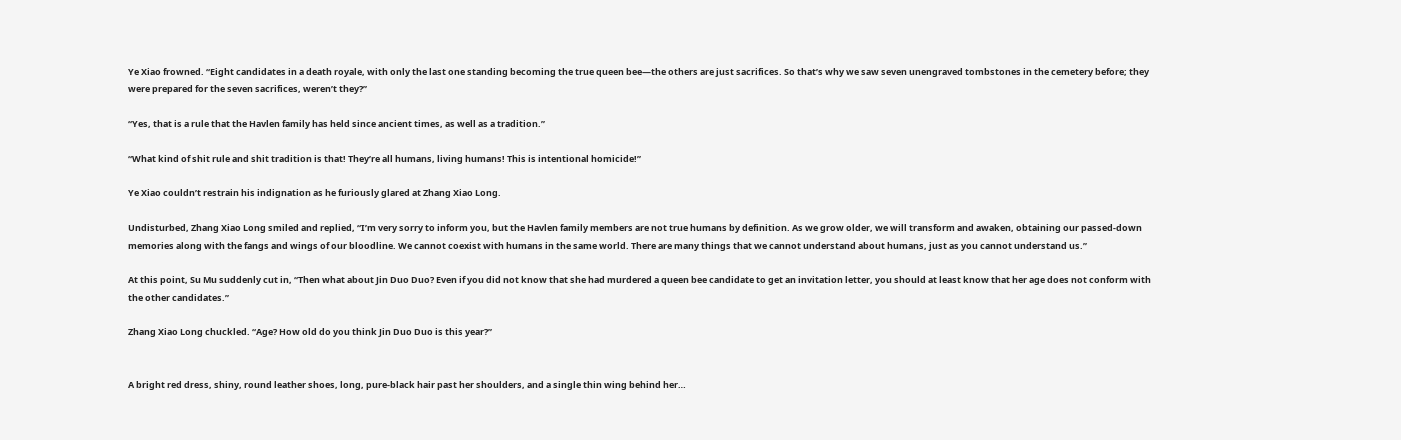Ye Xiao frowned. “Eight candidates in a death royale, with only the last one standing becoming the true queen bee—the others are just sacrifices. So that’s why we saw seven unengraved tombstones in the cemetery before; they were prepared for the seven sacrifices, weren’t they?”

“Yes, that is a rule that the Havlen family has held since ancient times, as well as a tradition.”

“What kind of shit rule and shit tradition is that! They’re all humans, living humans! This is intentional homicide!”

Ye Xiao couldn’t restrain his indignation as he furiously glared at Zhang Xiao Long.

Undisturbed, Zhang Xiao Long smiled and replied, “I’m very sorry to inform you, but the Havlen family members are not true humans by definition. As we grow older, we will transform and awaken, obtaining our passed-down memories along with the fangs and wings of our bloodline. We cannot coexist with humans in the same world. There are many things that we cannot understand about humans, just as you cannot understand us.”

At this point, Su Mu suddenly cut in, “Then what about Jin Duo Duo? Even if you did not know that she had murdered a queen bee candidate to get an invitation letter, you should at least know that her age does not conform with the other candidates.”

Zhang Xiao Long chuckled. “Age? How old do you think Jin Duo Duo is this year?”


A bright red dress, shiny, round leather shoes, long, pure-black hair past her shoulders, and a single thin wing behind her…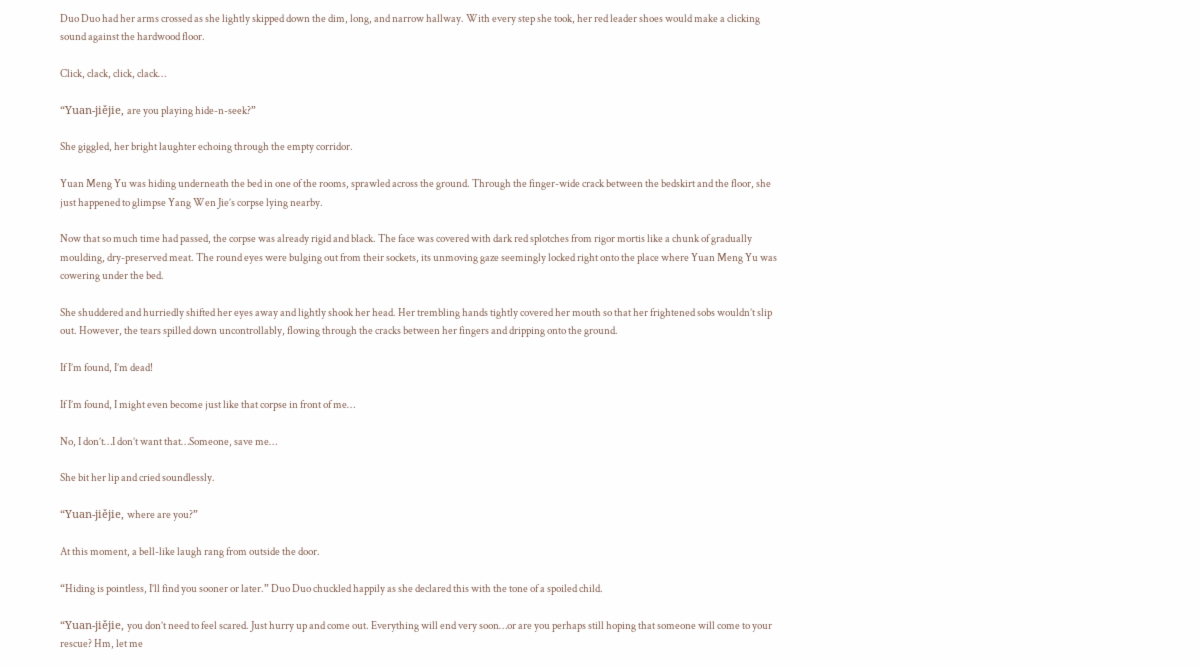Duo Duo had her arms crossed as she lightly skipped down the dim, long, and narrow hallway. With every step she took, her red leader shoes would make a clicking sound against the hardwood floor.

Click, clack, click, clack…

“Yuan-jiějie, are you playing hide-n-seek?”

She giggled, her bright laughter echoing through the empty corridor.

Yuan Meng Yu was hiding underneath the bed in one of the rooms, sprawled across the ground. Through the finger-wide crack between the bedskirt and the floor, she just happened to glimpse Yang Wen Jie’s corpse lying nearby.

Now that so much time had passed, the corpse was already rigid and black. The face was covered with dark red splotches from rigor mortis like a chunk of gradually moulding, dry-preserved meat. The round eyes were bulging out from their sockets, its unmoving gaze seemingly locked right onto the place where Yuan Meng Yu was cowering under the bed.

She shuddered and hurriedly shifted her eyes away and lightly shook her head. Her trembling hands tightly covered her mouth so that her frightened sobs wouldn’t slip out. However, the tears spilled down uncontrollably, flowing through the cracks between her fingers and dripping onto the ground.

If I’m found, I’m dead!

If I’m found, I might even become just like that corpse in front of me…

No, I don’t…I don’t want that…Someone, save me…

She bit her lip and cried soundlessly.

“Yuan-jiějie, where are you?”

At this moment, a bell-like laugh rang from outside the door.

“Hiding is pointless, I’ll find you sooner or later.” Duo Duo chuckled happily as she declared this with the tone of a spoiled child.

“Yuan-jiějie, you don’t need to feel scared. Just hurry up and come out. Everything will end very soon…or are you perhaps still hoping that someone will come to your rescue? Hm, let me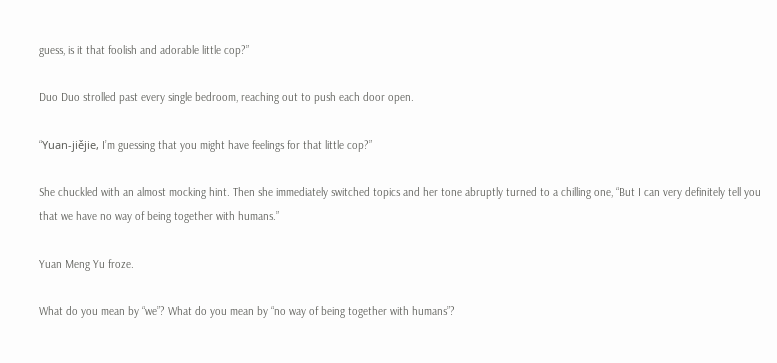guess, is it that foolish and adorable little cop?”

Duo Duo strolled past every single bedroom, reaching out to push each door open.

“Yuan-jiějie, I’m guessing that you might have feelings for that little cop?”

She chuckled with an almost mocking hint. Then she immediately switched topics and her tone abruptly turned to a chilling one, “But I can very definitely tell you that we have no way of being together with humans.”

Yuan Meng Yu froze.

What do you mean by “we”? What do you mean by “no way of being together with humans”?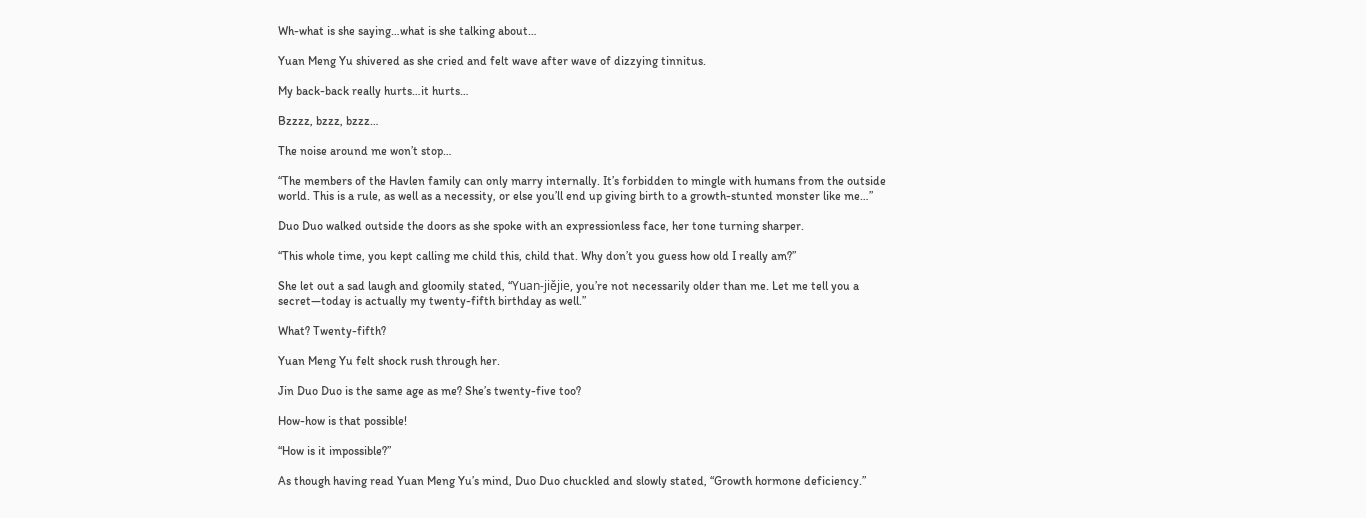Wh-what is she saying…what is she talking about…

Yuan Meng Yu shivered as she cried and felt wave after wave of dizzying tinnitus.

My back-back really hurts…it hurts…

Bzzzz, bzzz, bzzz…

The noise around me won’t stop…

“The members of the Havlen family can only marry internally. It’s forbidden to mingle with humans from the outside world. This is a rule, as well as a necessity, or else you’ll end up giving birth to a growth-stunted monster like me…”

Duo Duo walked outside the doors as she spoke with an expressionless face, her tone turning sharper.

“This whole time, you kept calling me child this, child that. Why don’t you guess how old I really am?”

She let out a sad laugh and gloomily stated, “Yuan-jiějie, you’re not necessarily older than me. Let me tell you a secret—today is actually my twenty-fifth birthday as well.”

What? Twenty-fifth?

Yuan Meng Yu felt shock rush through her.

Jin Duo Duo is the same age as me? She’s twenty-five too?

How-how is that possible!

“How is it impossible?”

As though having read Yuan Meng Yu’s mind, Duo Duo chuckled and slowly stated, “Growth hormone deficiency.”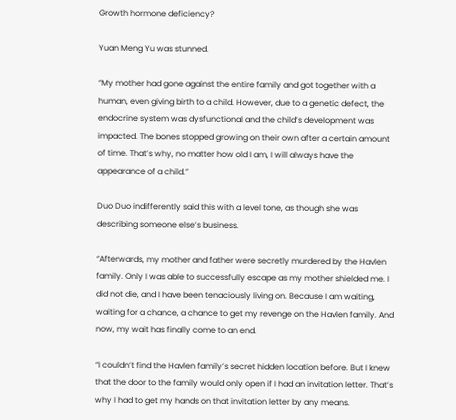Growth hormone deficiency?

Yuan Meng Yu was stunned.

“My mother had gone against the entire family and got together with a human, even giving birth to a child. However, due to a genetic defect, the endocrine system was dysfunctional and the child’s development was impacted. The bones stopped growing on their own after a certain amount of time. That’s why, no matter how old I am, I will always have the appearance of a child.”

Duo Duo indifferently said this with a level tone, as though she was describing someone else’s business.

“Afterwards, my mother and father were secretly murdered by the Havlen family. Only I was able to successfully escape as my mother shielded me. I did not die, and I have been tenaciously living on. Because I am waiting, waiting for a chance, a chance to get my revenge on the Havlen family. And now, my wait has finally come to an end.

“I couldn’t find the Havlen family’s secret hidden location before. But I knew that the door to the family would only open if I had an invitation letter. That’s why I had to get my hands on that invitation letter by any means.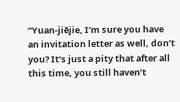“Yuan-jiějie, I’m sure you have an invitation letter as well, don’t you? It’s just a pity that after all this time, you still haven’t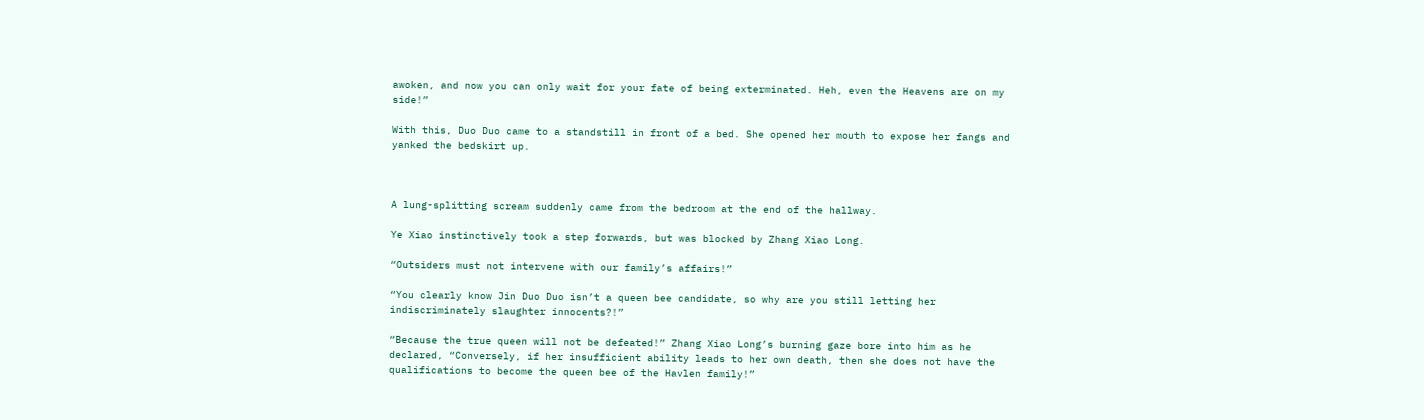awoken, and now you can only wait for your fate of being exterminated. Heh, even the Heavens are on my side!”

With this, Duo Duo came to a standstill in front of a bed. She opened her mouth to expose her fangs and yanked the bedskirt up.



A lung-splitting scream suddenly came from the bedroom at the end of the hallway.

Ye Xiao instinctively took a step forwards, but was blocked by Zhang Xiao Long.

“Outsiders must not intervene with our family’s affairs!”

“You clearly know Jin Duo Duo isn’t a queen bee candidate, so why are you still letting her indiscriminately slaughter innocents?!”

“Because the true queen will not be defeated!” Zhang Xiao Long’s burning gaze bore into him as he declared, “Conversely, if her insufficient ability leads to her own death, then she does not have the qualifications to become the queen bee of the Havlen family!”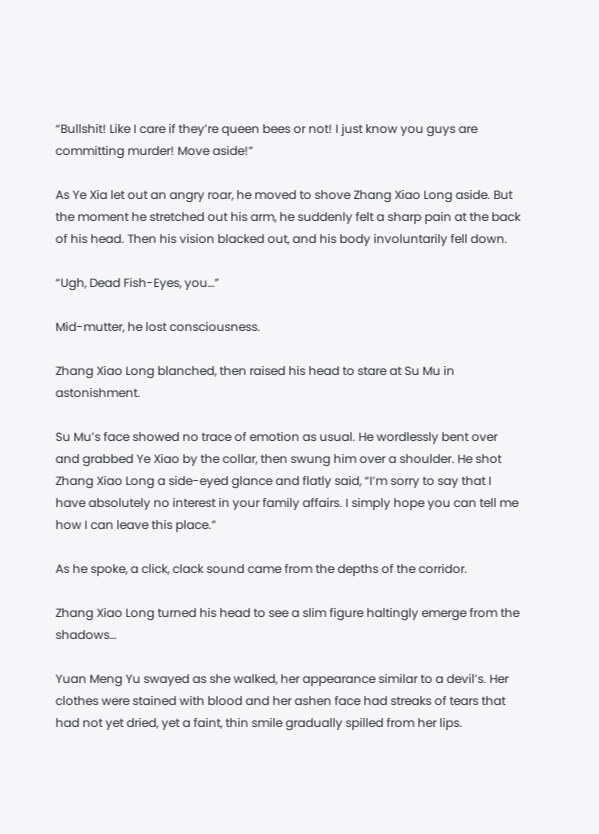“Bullshit! Like I care if they’re queen bees or not! I just know you guys are committing murder! Move aside!”

As Ye Xia let out an angry roar, he moved to shove Zhang Xiao Long aside. But the moment he stretched out his arm, he suddenly felt a sharp pain at the back of his head. Then his vision blacked out, and his body involuntarily fell down.

“Ugh, Dead Fish-Eyes, you…”

Mid-mutter, he lost consciousness.

Zhang Xiao Long blanched, then raised his head to stare at Su Mu in astonishment.

Su Mu’s face showed no trace of emotion as usual. He wordlessly bent over and grabbed Ye Xiao by the collar, then swung him over a shoulder. He shot Zhang Xiao Long a side-eyed glance and flatly said, “I’m sorry to say that I have absolutely no interest in your family affairs. I simply hope you can tell me how I can leave this place.”

As he spoke, a click, clack sound came from the depths of the corridor.

Zhang Xiao Long turned his head to see a slim figure haltingly emerge from the shadows…

Yuan Meng Yu swayed as she walked, her appearance similar to a devil’s. Her clothes were stained with blood and her ashen face had streaks of tears that had not yet dried, yet a faint, thin smile gradually spilled from her lips.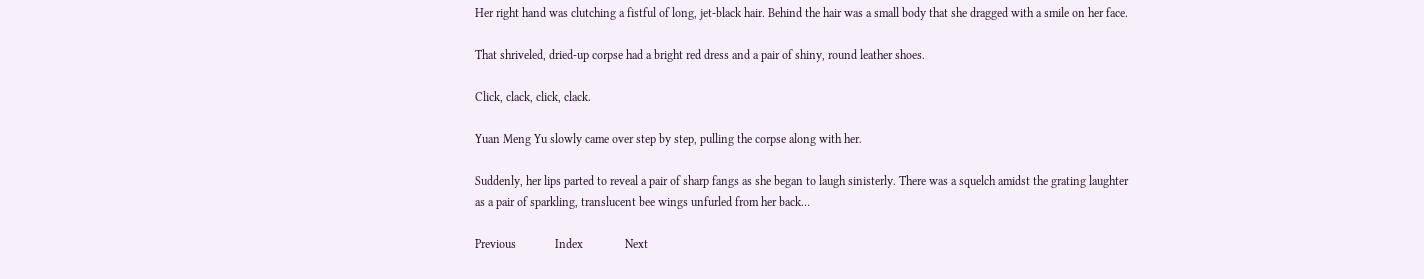Her right hand was clutching a fistful of long, jet-black hair. Behind the hair was a small body that she dragged with a smile on her face.

That shriveled, dried-up corpse had a bright red dress and a pair of shiny, round leather shoes.

Click, clack, click, clack.

Yuan Meng Yu slowly came over step by step, pulling the corpse along with her.

Suddenly, her lips parted to reveal a pair of sharp fangs as she began to laugh sinisterly. There was a squelch amidst the grating laughter as a pair of sparkling, translucent bee wings unfurled from her back…

Previous             Index              Next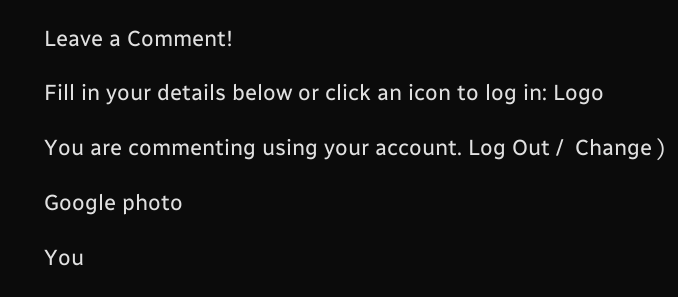Leave a Comment!

Fill in your details below or click an icon to log in: Logo

You are commenting using your account. Log Out /  Change )

Google photo

You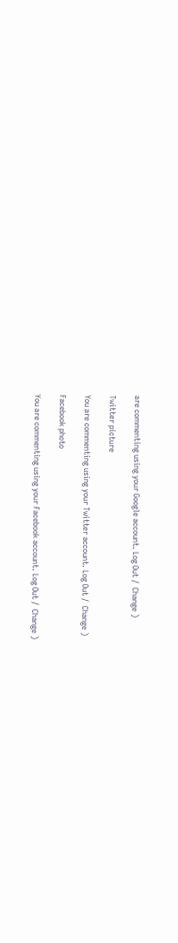are commenting using your Google account. Log Out /  Change )

Twitter picture

You are commenting using your Twitter account. Log Out /  Change )

Facebook photo

You are commenting using your Facebook account. Log Out /  Change )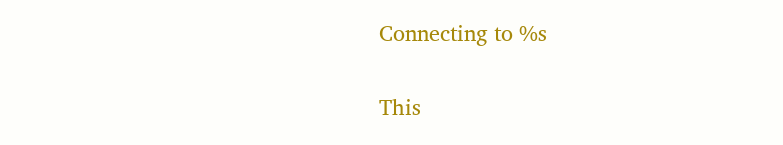Connecting to %s

This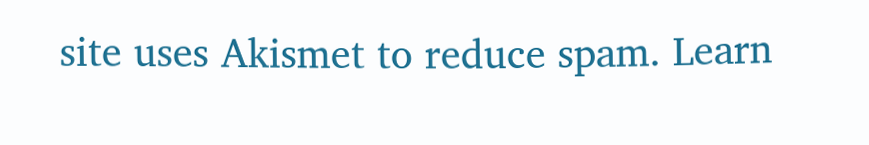site uses Akismet to reduce spam. Learn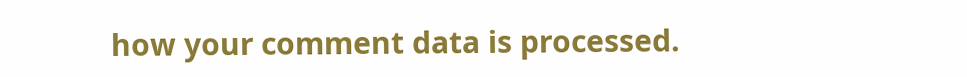how your comment data is processed.